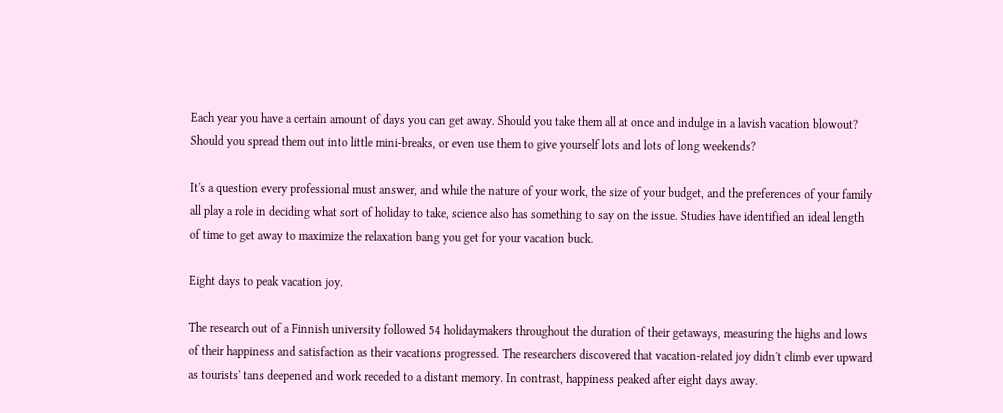Each year you have a certain amount of days you can get away. Should you take them all at once and indulge in a lavish vacation blowout? Should you spread them out into little mini-breaks, or even use them to give yourself lots and lots of long weekends?

It's a question every professional must answer, and while the nature of your work, the size of your budget, and the preferences of your family all play a role in deciding what sort of holiday to take, science also has something to say on the issue. Studies have identified an ideal length of time to get away to maximize the relaxation bang you get for your vacation buck.

Eight days to peak vacation joy.

The research out of a Finnish university followed 54 holidaymakers throughout the duration of their getaways, measuring the highs and lows of their happiness and satisfaction as their vacations progressed. The researchers discovered that vacation-related joy didn't climb ever upward as tourists' tans deepened and work receded to a distant memory. In contrast, happiness peaked after eight days away.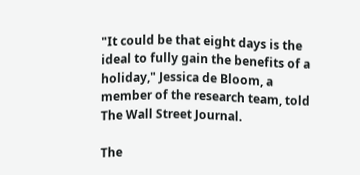"It could be that eight days is the ideal to fully gain the benefits of a holiday," Jessica de Bloom, a member of the research team, told The Wall Street Journal.

The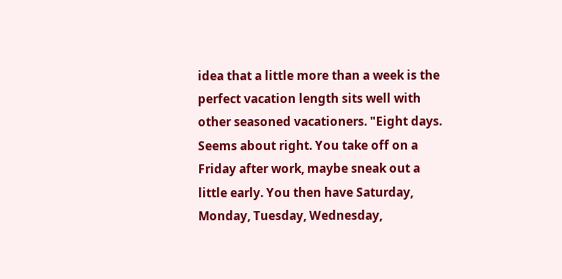idea that a little more than a week is the perfect vacation length sits well with other seasoned vacationers. "Eight days. Seems about right. You take off on a Friday after work, maybe sneak out a little early. You then have Saturday, Monday, Tuesday, Wednesday,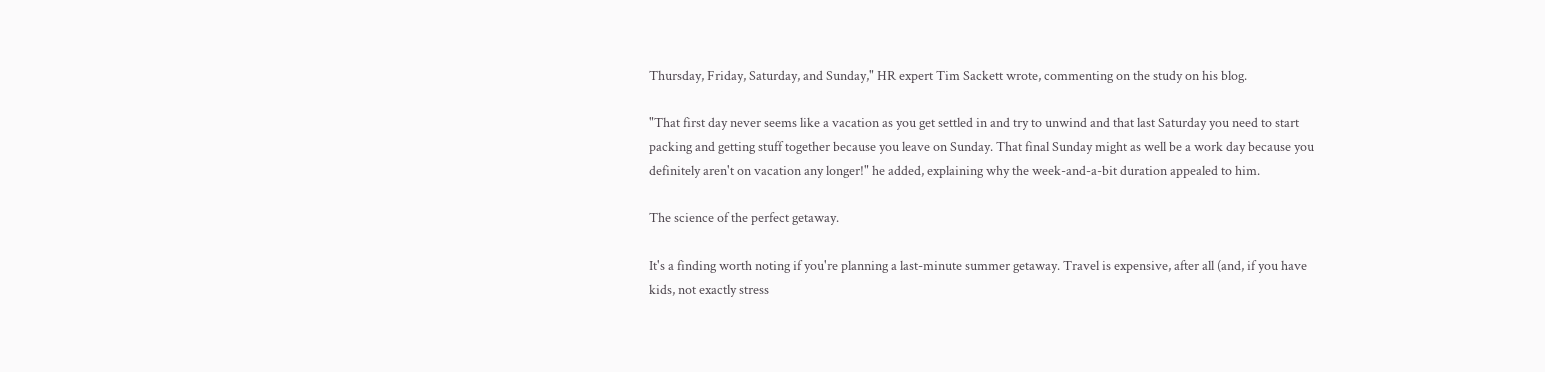Thursday, Friday, Saturday, and Sunday," HR expert Tim Sackett wrote, commenting on the study on his blog.

"That first day never seems like a vacation as you get settled in and try to unwind and that last Saturday you need to start packing and getting stuff together because you leave on Sunday. That final Sunday might as well be a work day because you definitely aren't on vacation any longer!" he added, explaining why the week-and-a-bit duration appealed to him.

The science of the perfect getaway.

It's a finding worth noting if you're planning a last-minute summer getaway. Travel is expensive, after all (and, if you have kids, not exactly stress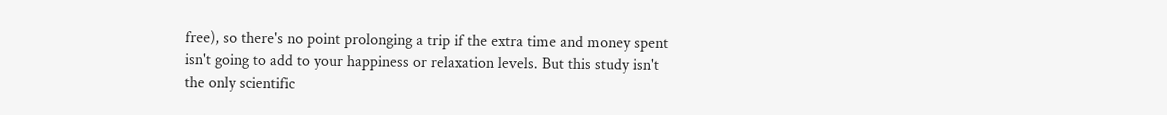free), so there's no point prolonging a trip if the extra time and money spent isn't going to add to your happiness or relaxation levels. But this study isn't the only scientific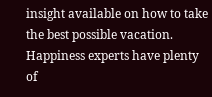insight available on how to take the best possible vacation. Happiness experts have plenty of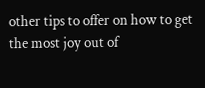other tips to offer on how to get the most joy out of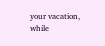your vacation, while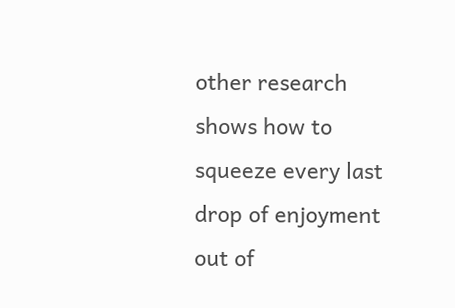other research shows how to squeeze every last drop of enjoyment out of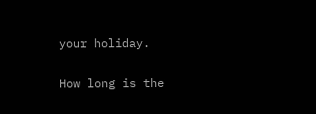your holiday.

How long is the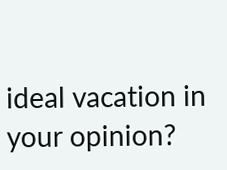ideal vacation in your opinion?